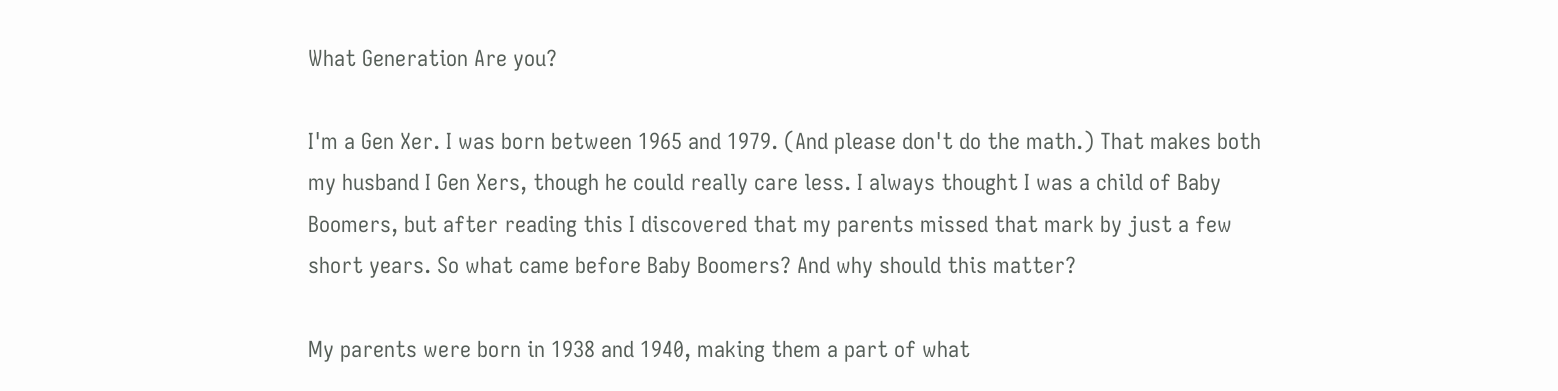What Generation Are you?

I'm a Gen Xer. I was born between 1965 and 1979. (And please don't do the math.) That makes both my husband I Gen Xers, though he could really care less. I always thought I was a child of Baby Boomers, but after reading this I discovered that my parents missed that mark by just a few short years. So what came before Baby Boomers? And why should this matter?

My parents were born in 1938 and 1940, making them a part of what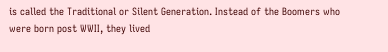is called the Traditional or Silent Generation. Instead of the Boomers who were born post WWII, they lived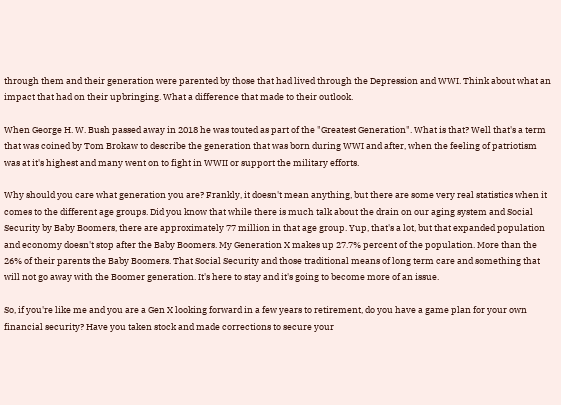through them and their generation were parented by those that had lived through the Depression and WWI. Think about what an impact that had on their upbringing. What a difference that made to their outlook.

When George H. W. Bush passed away in 2018 he was touted as part of the "Greatest Generation". What is that? Well that's a term that was coined by Tom Brokaw to describe the generation that was born during WWI and after, when the feeling of patriotism was at it's highest and many went on to fight in WWII or support the military efforts.

Why should you care what generation you are? Frankly, it doesn't mean anything, but there are some very real statistics when it comes to the different age groups. Did you know that while there is much talk about the drain on our aging system and Social Security by Baby Boomers, there are approximately 77 million in that age group. Yup, that's a lot, but that expanded population and economy doesn't stop after the Baby Boomers. My Generation X makes up 27.7% percent of the population. More than the 26% of their parents the Baby Boomers. That Social Security and those traditional means of long term care and something that will not go away with the Boomer generation. It's here to stay and it's going to become more of an issue.

So, if you're like me and you are a Gen X looking forward in a few years to retirement, do you have a game plan for your own financial security? Have you taken stock and made corrections to secure your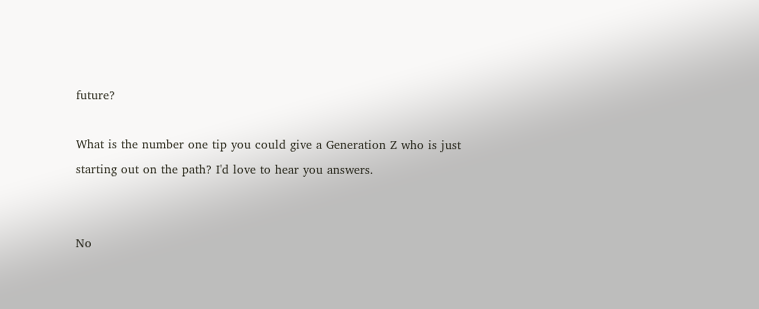future?

What is the number one tip you could give a Generation Z who is just starting out on the path? I'd love to hear you answers.


No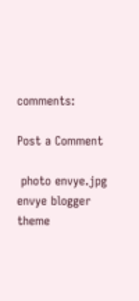comments:

Post a Comment

 photo envye.jpg
envye blogger theme